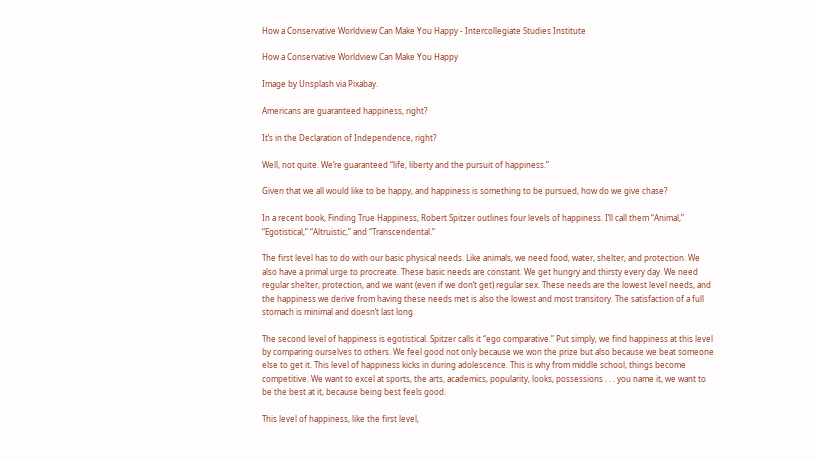How a Conservative Worldview Can Make You Happy - Intercollegiate Studies Institute

How a Conservative Worldview Can Make You Happy

Image by Unsplash via Pixabay.

Americans are guaranteed happiness, right?

It’s in the Declaration of Independence, right?

Well, not quite. We’re guaranteed “life, liberty and the pursuit of happiness.”

Given that we all would like to be happy, and happiness is something to be pursued, how do we give chase?

In a recent book, Finding True Happiness, Robert Spitzer outlines four levels of happiness. I’ll call them “Animal,” “Egotistical,” “Altruistic,” and “Transcendental.”

The first level has to do with our basic physical needs. Like animals, we need food, water, shelter, and protection. We also have a primal urge to procreate. These basic needs are constant. We get hungry and thirsty every day. We need regular shelter, protection, and we want (even if we don’t get) regular sex. These needs are the lowest level needs, and the happiness we derive from having these needs met is also the lowest and most transitory. The satisfaction of a full stomach is minimal and doesn’t last long.

The second level of happiness is egotistical. Spitzer calls it “ego comparative.” Put simply, we find happiness at this level by comparing ourselves to others. We feel good not only because we won the prize but also because we beat someone else to get it. This level of happiness kicks in during adolescence. This is why from middle school, things become competitive. We want to excel at sports, the arts, academics, popularity, looks, possessions . . . you name it, we want to be the best at it, because being best feels good.

This level of happiness, like the first level,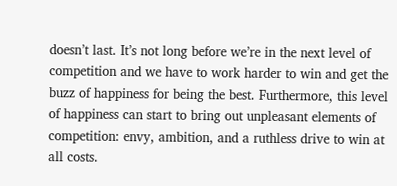doesn’t last. It’s not long before we’re in the next level of competition and we have to work harder to win and get the buzz of happiness for being the best. Furthermore, this level of happiness can start to bring out unpleasant elements of competition: envy, ambition, and a ruthless drive to win at all costs.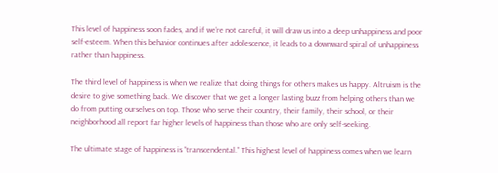This level of happiness soon fades, and if we’re not careful, it will draw us into a deep unhappiness and poor self-esteem. When this behavior continues after adolescence, it leads to a downward spiral of unhappiness rather than happiness.

The third level of happiness is when we realize that doing things for others makes us happy. Altruism is the desire to give something back. We discover that we get a longer lasting buzz from helping others than we do from putting ourselves on top. Those who serve their country, their family, their school, or their neighborhood all report far higher levels of happiness than those who are only self-seeking.

The ultimate stage of happiness is “transcendental.” This highest level of happiness comes when we learn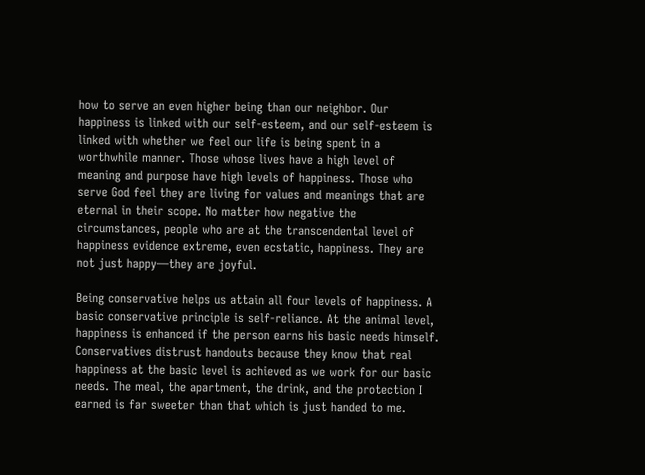how to serve an even higher being than our neighbor. Our happiness is linked with our self-esteem, and our self-esteem is linked with whether we feel our life is being spent in a worthwhile manner. Those whose lives have a high level of meaning and purpose have high levels of happiness. Those who serve God feel they are living for values and meanings that are eternal in their scope. No matter how negative the circumstances, people who are at the transcendental level of happiness evidence extreme, even ecstatic, happiness. They are not just happy—they are joyful.

Being conservative helps us attain all four levels of happiness. A basic conservative principle is self-reliance. At the animal level, happiness is enhanced if the person earns his basic needs himself. Conservatives distrust handouts because they know that real happiness at the basic level is achieved as we work for our basic needs. The meal, the apartment, the drink, and the protection I earned is far sweeter than that which is just handed to me.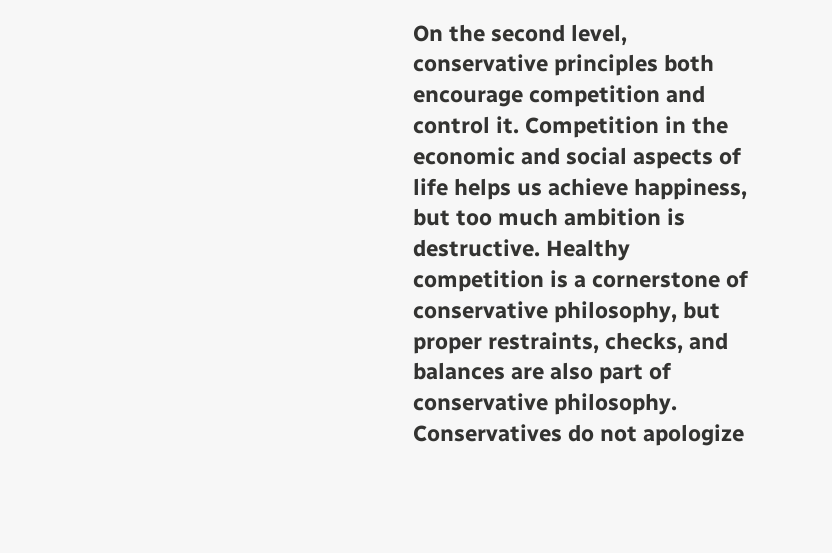On the second level, conservative principles both encourage competition and control it. Competition in the economic and social aspects of life helps us achieve happiness, but too much ambition is destructive. Healthy competition is a cornerstone of conservative philosophy, but proper restraints, checks, and balances are also part of conservative philosophy. Conservatives do not apologize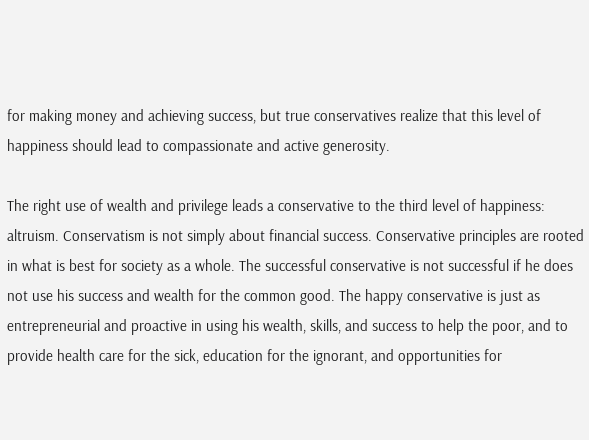for making money and achieving success, but true conservatives realize that this level of happiness should lead to compassionate and active generosity.

The right use of wealth and privilege leads a conservative to the third level of happiness: altruism. Conservatism is not simply about financial success. Conservative principles are rooted in what is best for society as a whole. The successful conservative is not successful if he does not use his success and wealth for the common good. The happy conservative is just as entrepreneurial and proactive in using his wealth, skills, and success to help the poor, and to provide health care for the sick, education for the ignorant, and opportunities for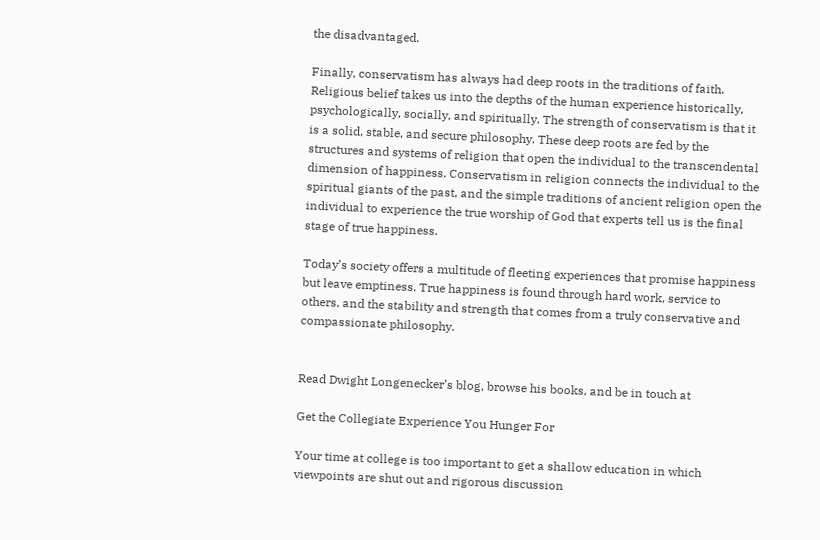the disadvantaged.

Finally, conservatism has always had deep roots in the traditions of faith. Religious belief takes us into the depths of the human experience historically, psychologically, socially, and spiritually. The strength of conservatism is that it is a solid, stable, and secure philosophy. These deep roots are fed by the structures and systems of religion that open the individual to the transcendental dimension of happiness. Conservatism in religion connects the individual to the spiritual giants of the past, and the simple traditions of ancient religion open the individual to experience the true worship of God that experts tell us is the final stage of true happiness.

Today’s society offers a multitude of fleeting experiences that promise happiness but leave emptiness. True happiness is found through hard work, service to others, and the stability and strength that comes from a truly conservative and compassionate philosophy.


Read Dwight Longenecker’s blog, browse his books, and be in touch at

Get the Collegiate Experience You Hunger For

Your time at college is too important to get a shallow education in which viewpoints are shut out and rigorous discussion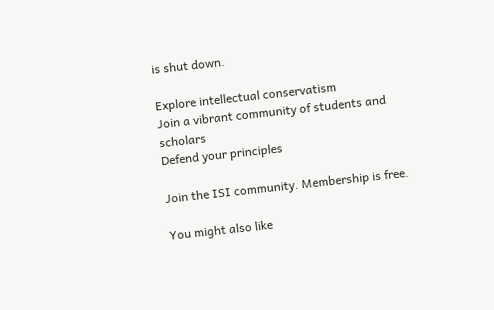is shut down.

Explore intellectual conservatism
Join a vibrant community of students and scholars
Defend your principles

Join the ISI community. Membership is free.

You might also like